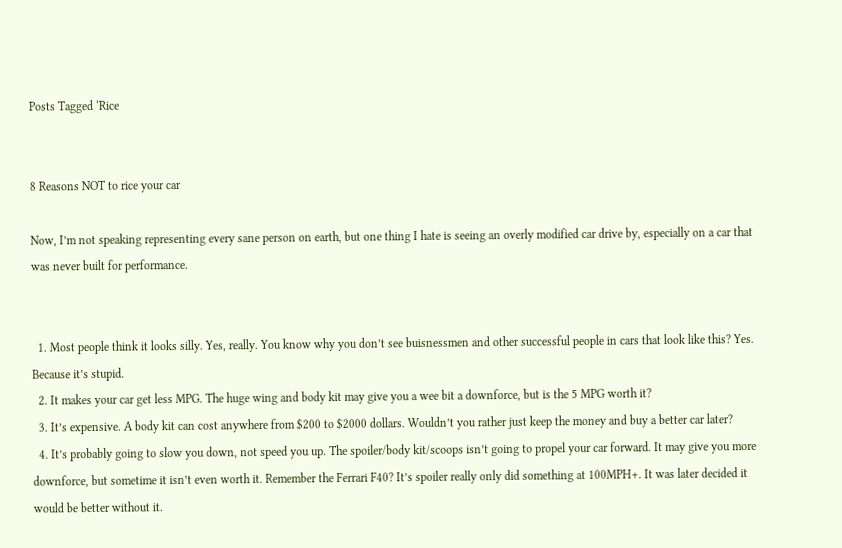Posts Tagged ‘Rice


8 Reasons NOT to rice your car

Now, I’m not speaking representing every sane person on earth, but one thing I hate is seeing an overly modified car drive by, especially on a car that was never built for performance.


  1. Most people think it looks silly. Yes, really. You know why you don’t see buisnessmen and other successful people in cars that look like this? Yes. Because it’s stupid.
  2. It makes your car get less MPG. The huge wing and body kit may give you a wee bit a downforce, but is the 5 MPG worth it?
  3. It’s expensive. A body kit can cost anywhere from $200 to $2000 dollars. Wouldn’t you rather just keep the money and buy a better car later?
  4. It’s probably going to slow you down, not speed you up. The spoiler/body kit/scoops isn’t going to propel your car forward. It may give you more downforce, but sometime it isn’t even worth it. Remember the Ferrari F40? It’s spoiler really only did something at 100MPH+. It was later decided it would be better without it.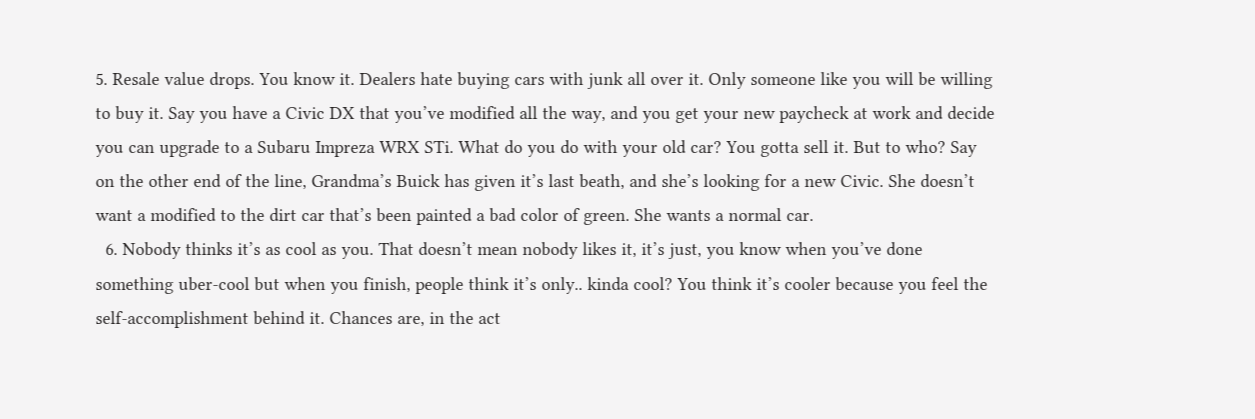5. Resale value drops. You know it. Dealers hate buying cars with junk all over it. Only someone like you will be willing to buy it. Say you have a Civic DX that you’ve modified all the way, and you get your new paycheck at work and decide you can upgrade to a Subaru Impreza WRX STi. What do you do with your old car? You gotta sell it. But to who? Say on the other end of the line, Grandma’s Buick has given it’s last beath, and she’s looking for a new Civic. She doesn’t want a modified to the dirt car that’s been painted a bad color of green. She wants a normal car.
  6. Nobody thinks it’s as cool as you. That doesn’t mean nobody likes it, it’s just, you know when you’ve done something uber-cool but when you finish, people think it’s only.. kinda cool? You think it’s cooler because you feel the self-accomplishment behind it. Chances are, in the act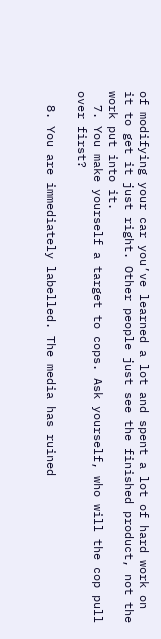of modifying your car you’ve learned a lot and spent a lot of hard work on it to get it just right. Other people just see the finished product, not the work put into it.
  7. You make yourself a target to cops. Ask yourself, who will the cop pull over first?

  8. You are immediately labelled. The media has ruined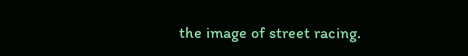the image of street racing.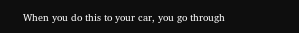When you do this to your car, you go through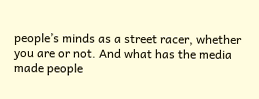people’s minds as a street racer, whether you are or not. And what has the media made people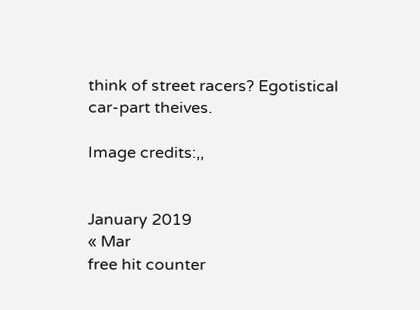think of street racers? Egotistical car-part theives.

Image credits:,,


January 2019
« Mar
free hit counter